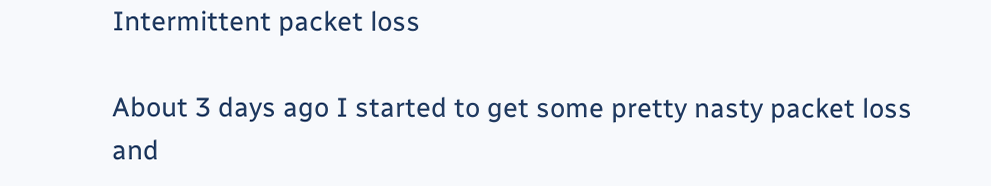Intermittent packet loss

About 3 days ago I started to get some pretty nasty packet loss and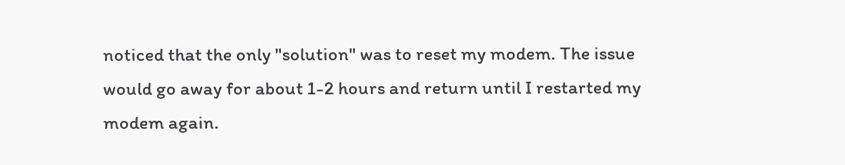noticed that the only "solution" was to reset my modem. The issue would go away for about 1-2 hours and return until I restarted my modem again.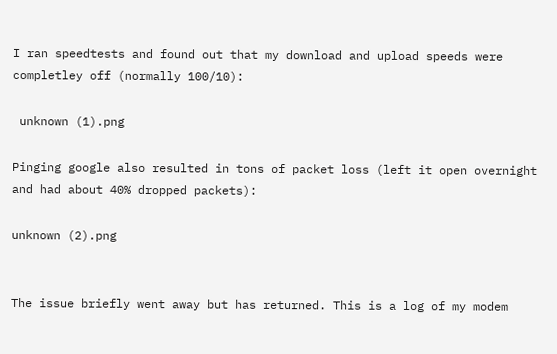I ran speedtests and found out that my download and upload speeds were completley off (normally 100/10):

 unknown (1).png

Pinging google also resulted in tons of packet loss (left it open overnight and had about 40% dropped packets):

unknown (2).png


The issue briefly went away but has returned. This is a log of my modem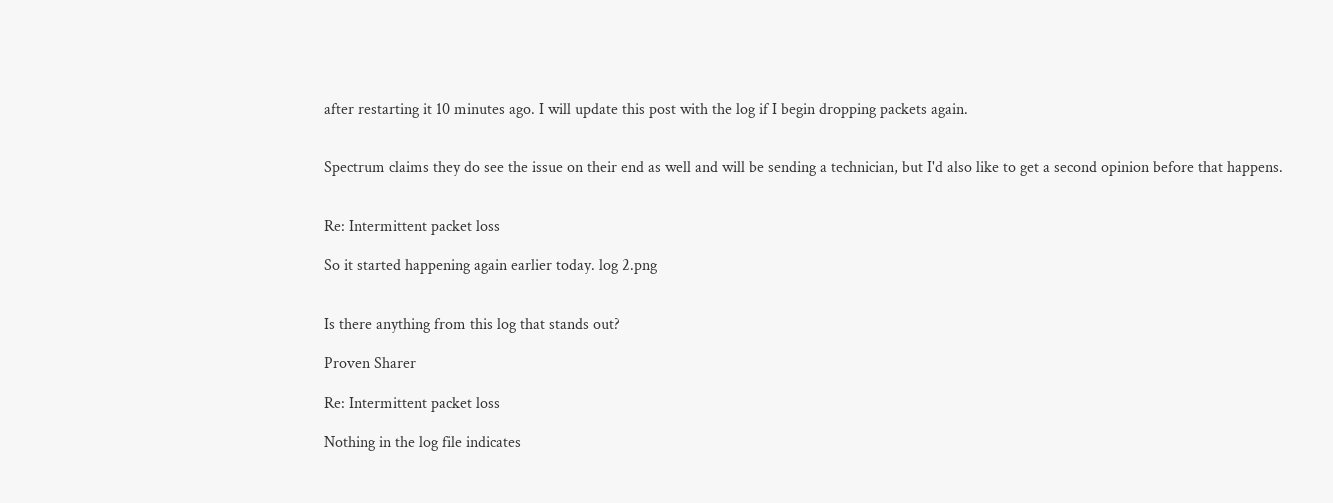after restarting it 10 minutes ago. I will update this post with the log if I begin dropping packets again.


Spectrum claims they do see the issue on their end as well and will be sending a technician, but I'd also like to get a second opinion before that happens.


Re: Intermittent packet loss

So it started happening again earlier today. log 2.png


Is there anything from this log that stands out?

Proven Sharer

Re: Intermittent packet loss

Nothing in the log file indicates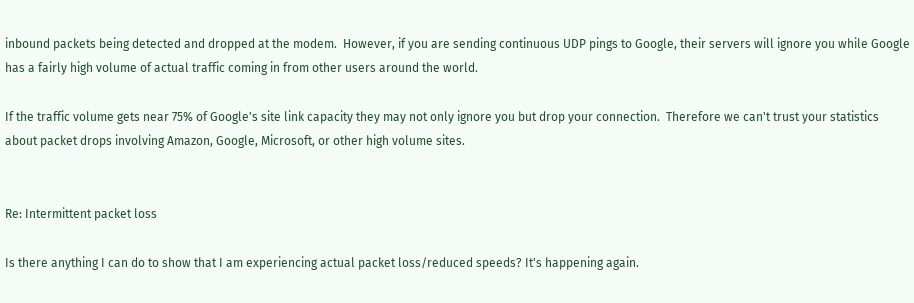inbound packets being detected and dropped at the modem.  However, if you are sending continuous UDP pings to Google, their servers will ignore you while Google has a fairly high volume of actual traffic coming in from other users around the world.

If the traffic volume gets near 75% of Google's site link capacity they may not only ignore you but drop your connection.  Therefore we can't trust your statistics about packet drops involving Amazon, Google, Microsoft, or other high volume sites.


Re: Intermittent packet loss

Is there anything I can do to show that I am experiencing actual packet loss/reduced speeds? It's happening again.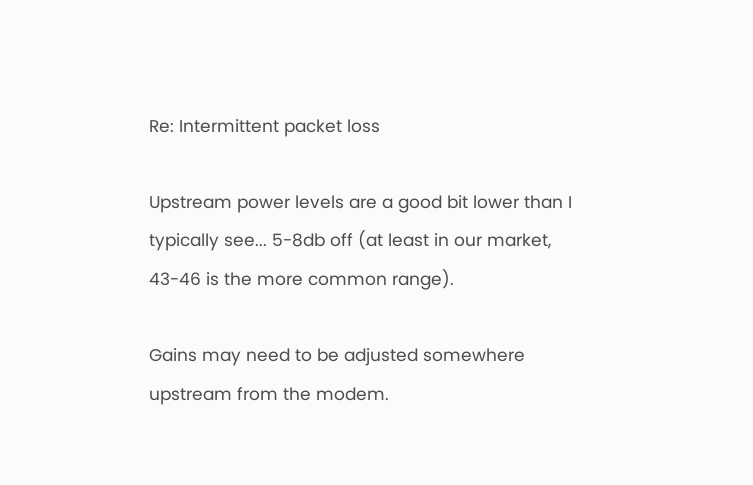Re: Intermittent packet loss

Upstream power levels are a good bit lower than I typically see... 5-8db off (at least in our market, 43-46 is the more common range).

Gains may need to be adjusted somewhere upstream from the modem.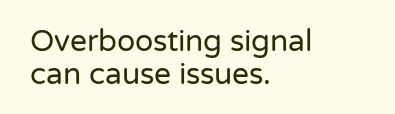Overboosting signal can cause issues.